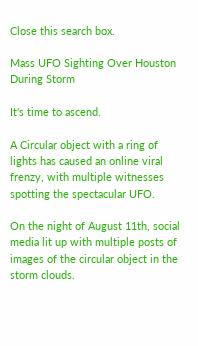Close this search box.

Mass UFO Sighting Over Houston During Storm

It's time to ascend.

A Circular object with a ring of lights has caused an online viral frenzy, with multiple witnesses spotting the spectacular UFO.

On the night of August 11th, social media lit up with multiple posts of images of the circular object in the storm clouds.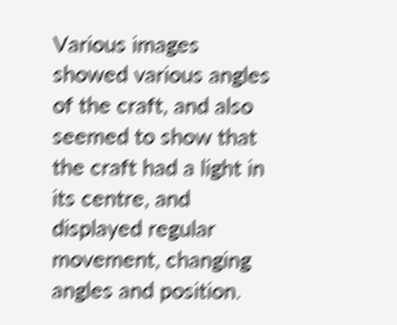Various images showed various angles of the craft, and also seemed to show that the craft had a light in its centre, and displayed regular movement, changing angles and position.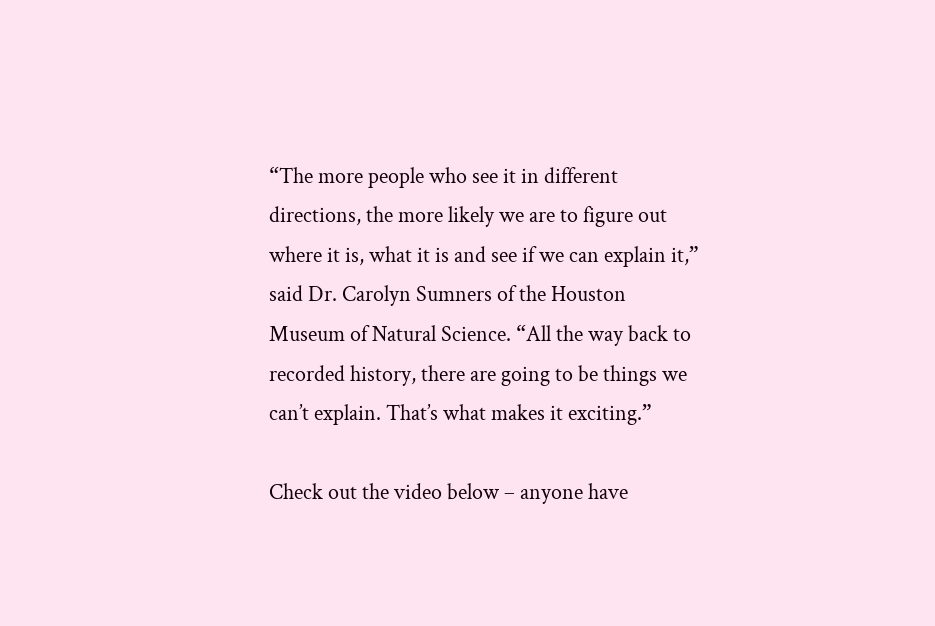“The more people who see it in different directions, the more likely we are to figure out where it is, what it is and see if we can explain it,” said Dr. Carolyn Sumners of the Houston Museum of Natural Science. “All the way back to recorded history, there are going to be things we can’t explain. That’s what makes it exciting.”

Check out the video below – anyone have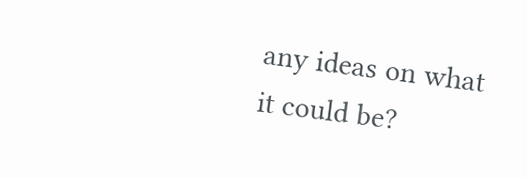any ideas on what it could be?